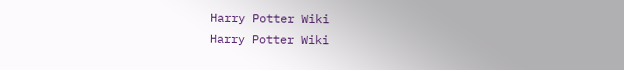Harry Potter Wiki
Harry Potter Wiki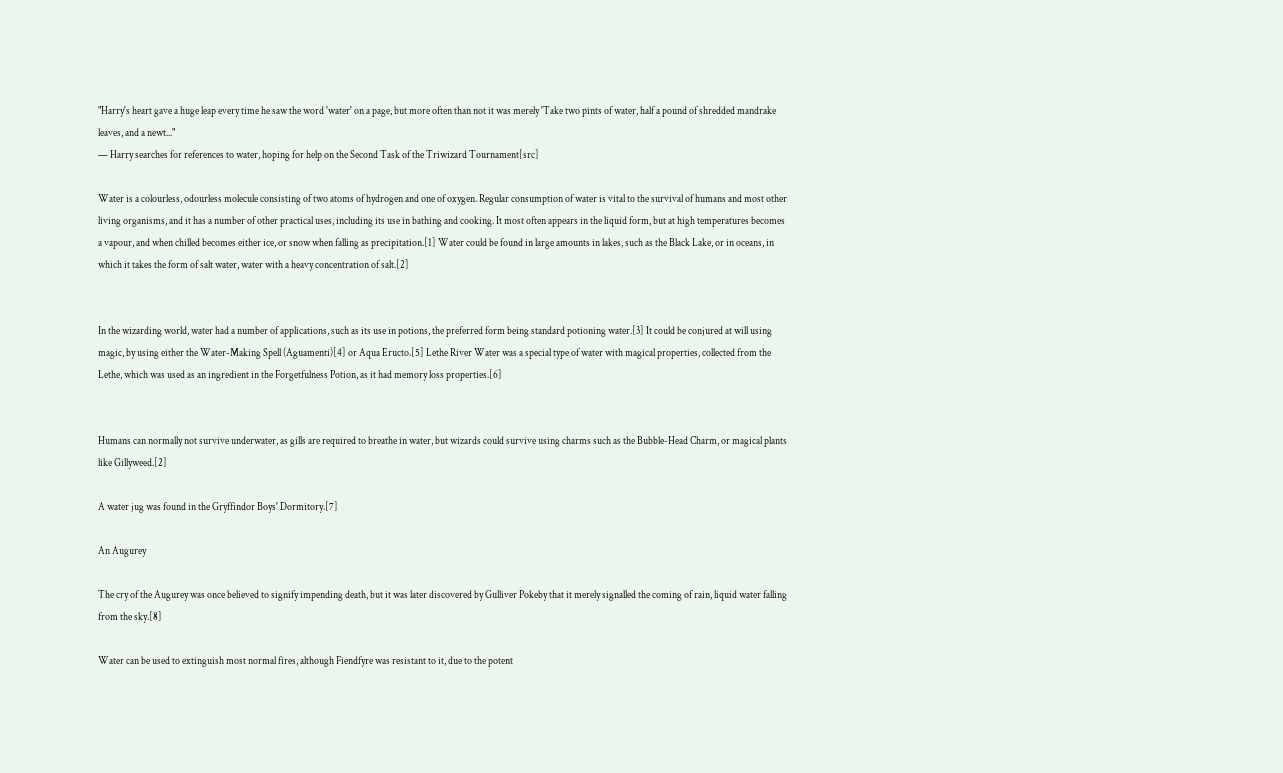"Harry's heart gave a huge leap every time he saw the word 'water' on a page, but more often than not it was merely 'Take two pints of water, half a pound of shredded mandrake leaves, and a newt..."
— Harry searches for references to water, hoping for help on the Second Task of the Triwizard Tournament[src]

Water is a colourless, odourless molecule consisting of two atoms of hydrogen and one of oxygen. Regular consumption of water is vital to the survival of humans and most other living organisms, and it has a number of other practical uses, including its use in bathing and cooking. It most often appears in the liquid form, but at high temperatures becomes a vapour, and when chilled becomes either ice, or snow when falling as precipitation.[1] Water could be found in large amounts in lakes, such as the Black Lake, or in oceans, in which it takes the form of salt water, water with a heavy concentration of salt.[2]


In the wizarding world, water had a number of applications, such as its use in potions, the preferred form being standard potioning water.[3] It could be conjured at will using magic, by using either the Water-Making Spell (Aguamenti)[4] or Aqua Eructo.[5] Lethe River Water was a special type of water with magical properties, collected from the Lethe, which was used as an ingredient in the Forgetfulness Potion, as it had memory loss properties.[6]


Humans can normally not survive underwater, as gills are required to breathe in water, but wizards could survive using charms such as the Bubble-Head Charm, or magical plants like Gillyweed.[2]

A water jug was found in the Gryffindor Boys' Dormitory.[7]

An Augurey

The cry of the Augurey was once believed to signify impending death, but it was later discovered by Gulliver Pokeby that it merely signalled the coming of rain, liquid water falling from the sky.[8]

Water can be used to extinguish most normal fires, although Fiendfyre was resistant to it, due to the potent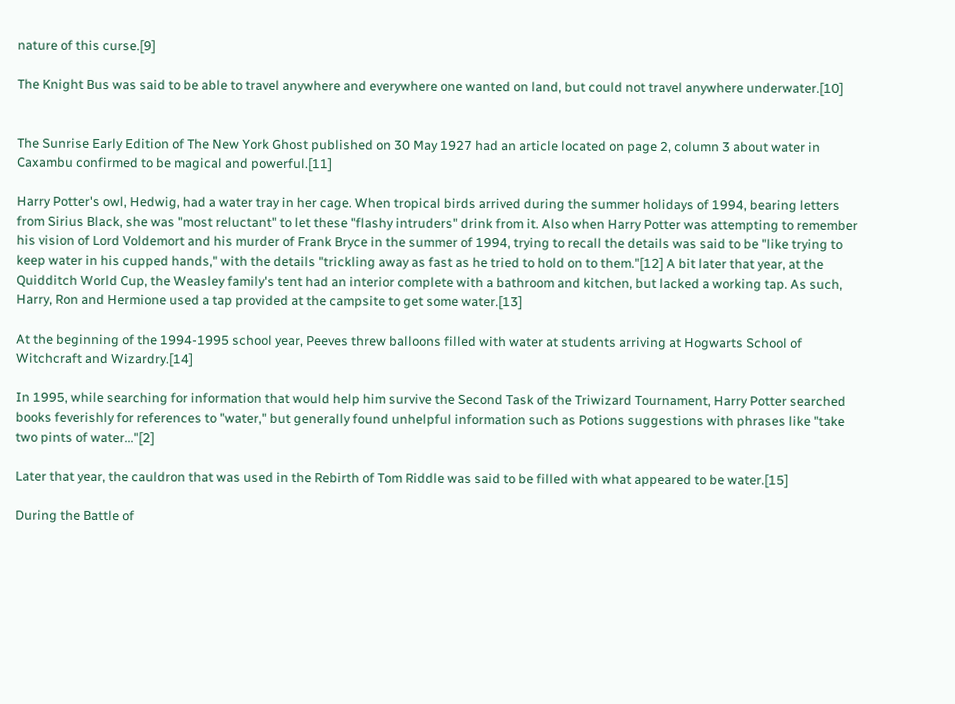nature of this curse.[9]

The Knight Bus was said to be able to travel anywhere and everywhere one wanted on land, but could not travel anywhere underwater.[10]


The Sunrise Early Edition of The New York Ghost published on 30 May 1927 had an article located on page 2, column 3 about water in Caxambu confirmed to be magical and powerful.[11]

Harry Potter's owl, Hedwig, had a water tray in her cage. When tropical birds arrived during the summer holidays of 1994, bearing letters from Sirius Black, she was "most reluctant" to let these "flashy intruders" drink from it. Also when Harry Potter was attempting to remember his vision of Lord Voldemort and his murder of Frank Bryce in the summer of 1994, trying to recall the details was said to be "like trying to keep water in his cupped hands," with the details "trickling away as fast as he tried to hold on to them."[12] A bit later that year, at the Quidditch World Cup, the Weasley family's tent had an interior complete with a bathroom and kitchen, but lacked a working tap. As such, Harry, Ron and Hermione used a tap provided at the campsite to get some water.[13]

At the beginning of the 1994-1995 school year, Peeves threw balloons filled with water at students arriving at Hogwarts School of Witchcraft and Wizardry.[14]

In 1995, while searching for information that would help him survive the Second Task of the Triwizard Tournament, Harry Potter searched books feverishly for references to "water," but generally found unhelpful information such as Potions suggestions with phrases like "take two pints of water..."[2]

Later that year, the cauldron that was used in the Rebirth of Tom Riddle was said to be filled with what appeared to be water.[15]

During the Battle of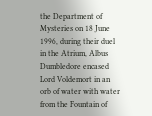the Department of Mysteries on 18 June 1996, during their duel in the Atrium, Albus Dumbledore encased Lord Voldemort in an orb of water with water from the Fountain of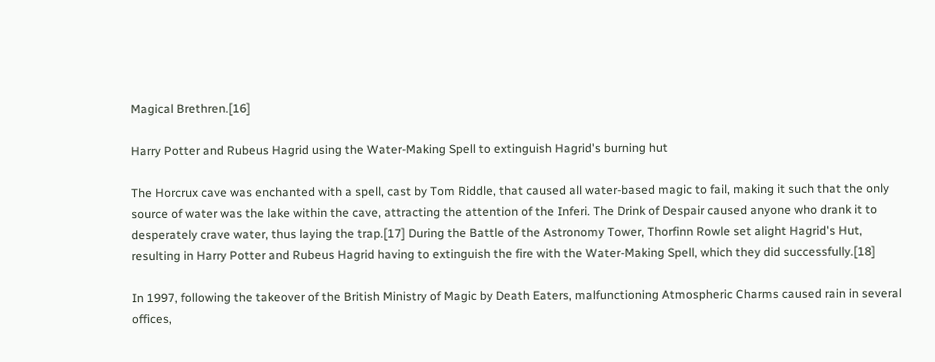Magical Brethren.[16]

Harry Potter and Rubeus Hagrid using the Water-Making Spell to extinguish Hagrid's burning hut

The Horcrux cave was enchanted with a spell, cast by Tom Riddle, that caused all water-based magic to fail, making it such that the only source of water was the lake within the cave, attracting the attention of the Inferi. The Drink of Despair caused anyone who drank it to desperately crave water, thus laying the trap.[17] During the Battle of the Astronomy Tower, Thorfinn Rowle set alight Hagrid's Hut, resulting in Harry Potter and Rubeus Hagrid having to extinguish the fire with the Water-Making Spell, which they did successfully.[18]

In 1997, following the takeover of the British Ministry of Magic by Death Eaters, malfunctioning Atmospheric Charms caused rain in several offices,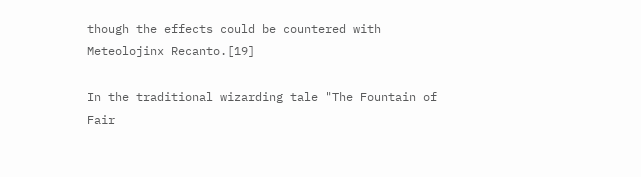though the effects could be countered with Meteolojinx Recanto.[19]

In the traditional wizarding tale "The Fountain of Fair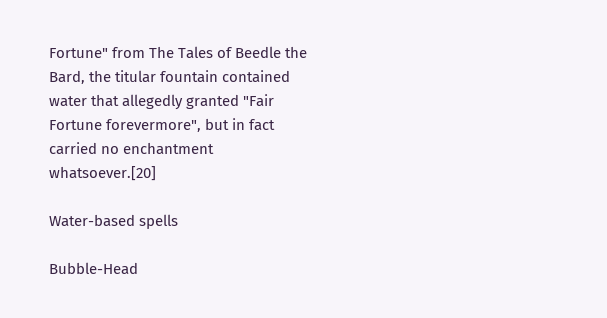Fortune" from The Tales of Beedle the Bard, the titular fountain contained water that allegedly granted "Fair Fortune forevermore", but in fact carried no enchantment whatsoever.[20]

Water-based spells

Bubble-Head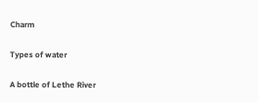Charm

Types of water

A bottle of Lethe River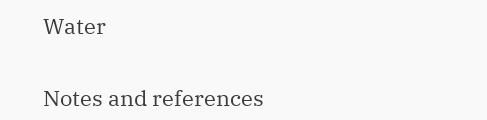Water


Notes and references